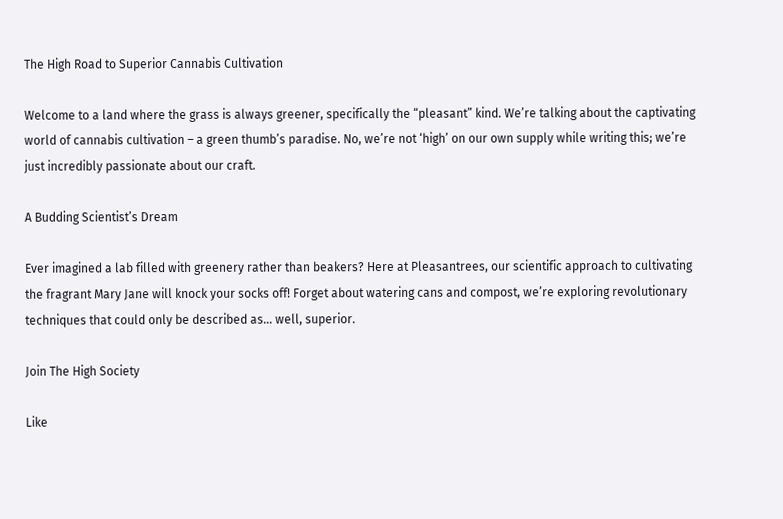The High Road to Superior Cannabis Cultivation

Welcome to a land where the grass is always greener, specifically the “pleasant” kind. We’re talking about the captivating world of cannabis cultivation – a green thumb’s paradise. No, we’re not ‘high’ on our own supply while writing this; we’re just incredibly passionate about our craft.

A Budding Scientist’s Dream

Ever imagined a lab filled with greenery rather than beakers? Here at Pleasantrees, our scientific approach to cultivating the fragrant Mary Jane will knock your socks off! Forget about watering cans and compost, we’re exploring revolutionary techniques that could only be described as… well, superior.

Join The High Society

Like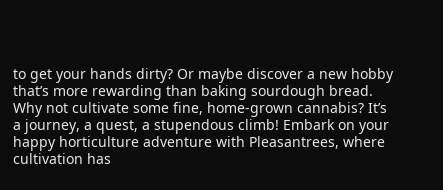to get your hands dirty? Or maybe discover a new hobby that’s more rewarding than baking sourdough bread. Why not cultivate some fine, home-grown cannabis? It’s a journey, a quest, a stupendous climb! Embark on your happy horticulture adventure with Pleasantrees, where cultivation has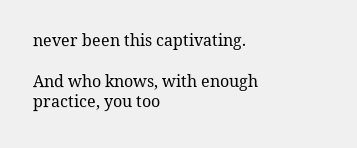never been this captivating.

And who knows, with enough practice, you too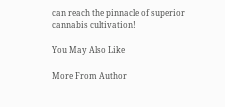can reach the pinnacle of superior cannabis cultivation!

You May Also Like

More From Author